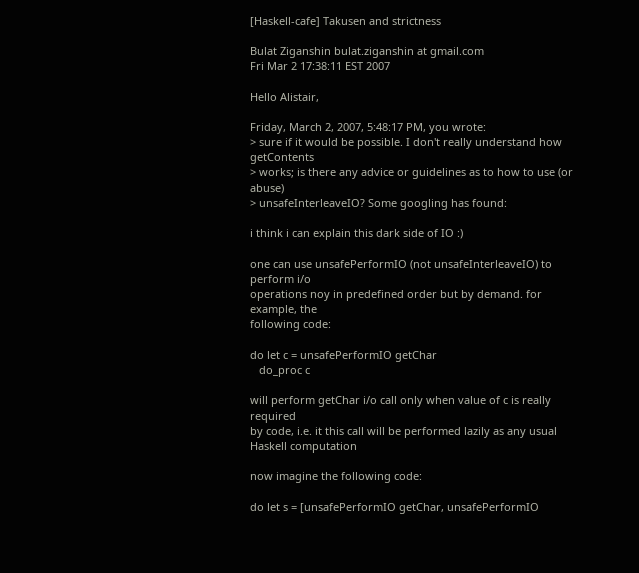[Haskell-cafe] Takusen and strictness

Bulat Ziganshin bulat.ziganshin at gmail.com
Fri Mar 2 17:38:11 EST 2007

Hello Alistair,

Friday, March 2, 2007, 5:48:17 PM, you wrote:
> sure if it would be possible. I don't really understand how getContents
> works; is there any advice or guidelines as to how to use (or abuse)
> unsafeInterleaveIO? Some googling has found:

i think i can explain this dark side of IO :)

one can use unsafePerformIO (not unsafeInterleaveIO) to perform i/o
operations noy in predefined order but by demand. for example, the
following code:

do let c = unsafePerformIO getChar
   do_proc c

will perform getChar i/o call only when value of c is really required
by code, i.e. it this call will be performed lazily as any usual
Haskell computation

now imagine the following code:

do let s = [unsafePerformIO getChar, unsafePerformIO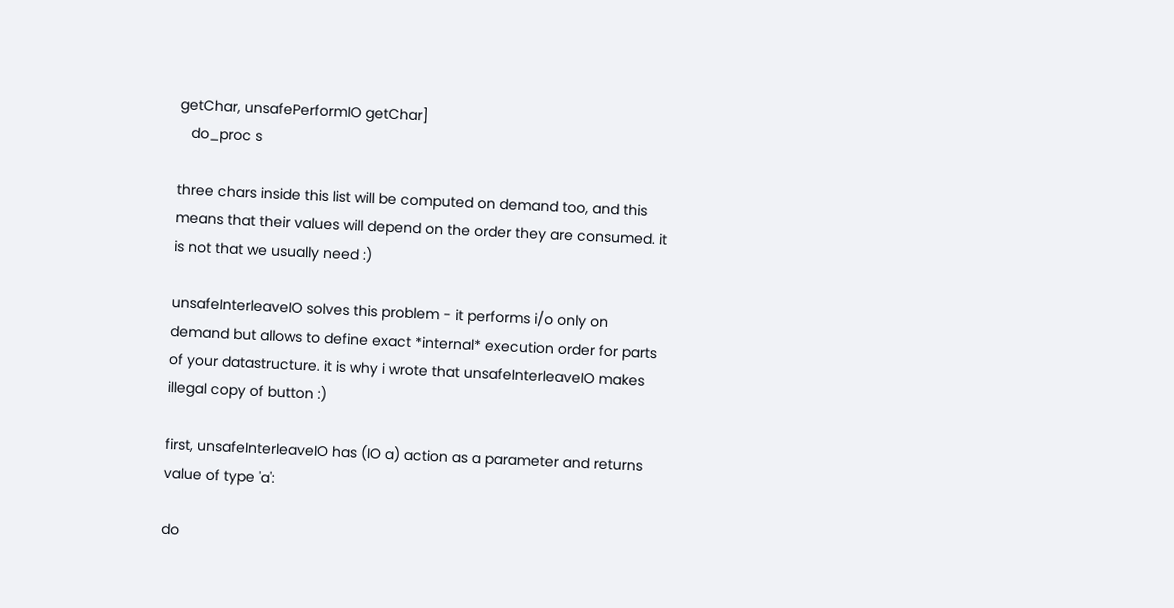getChar, unsafePerformIO getChar]
   do_proc s

three chars inside this list will be computed on demand too, and this
means that their values will depend on the order they are consumed. it
is not that we usually need :)

unsafeInterleaveIO solves this problem - it performs i/o only on
demand but allows to define exact *internal* execution order for parts
of your datastructure. it is why i wrote that unsafeInterleaveIO makes
illegal copy of button :)

first, unsafeInterleaveIO has (IO a) action as a parameter and returns
value of type 'a':

do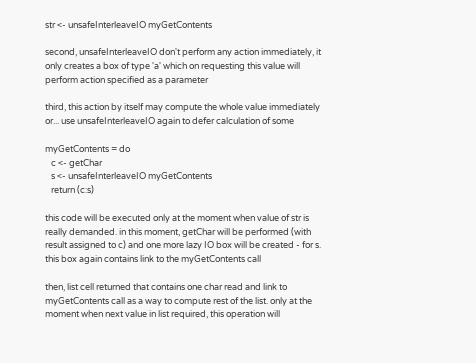str <- unsafeInterleaveIO myGetContents

second, unsafeInterleaveIO don't perform any action immediately, it
only creates a box of type 'a' which on requesting this value will
perform action specified as a parameter

third, this action by itself may compute the whole value immediately
or... use unsafeInterleaveIO again to defer calculation of some

myGetContents = do
   c <- getChar
   s <- unsafeInterleaveIO myGetContents
   return (c:s)

this code will be executed only at the moment when value of str is
really demanded. in this moment, getChar will be performed (with
result assigned to c) and one more lazy IO box will be created - for s.
this box again contains link to the myGetContents call

then, list cell returned that contains one char read and link to
myGetContents call as a way to compute rest of the list. only at the
moment when next value in list required, this operation will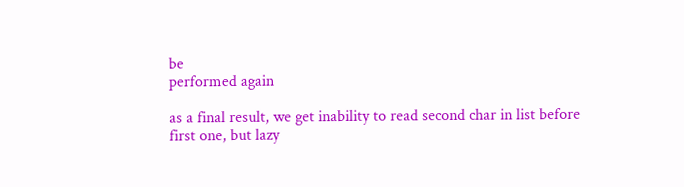be
performed again

as a final result, we get inability to read second char in list before
first one, but lazy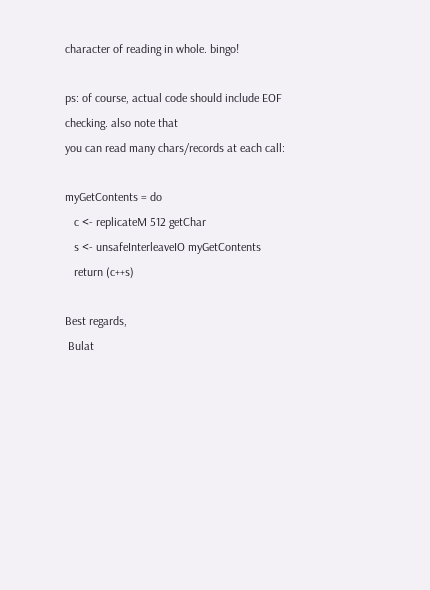character of reading in whole. bingo!

ps: of course, actual code should include EOF checking. also note that
you can read many chars/records at each call:

myGetContents = do
   c <- replicateM 512 getChar
   s <- unsafeInterleaveIO myGetContents
   return (c++s)

Best regards,
 Bulat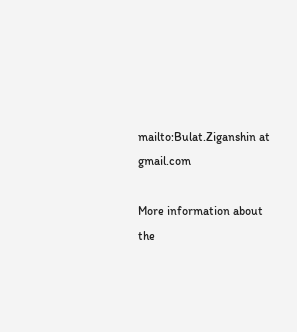mailto:Bulat.Ziganshin at gmail.com

More information about the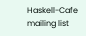Haskell-Cafe mailing list